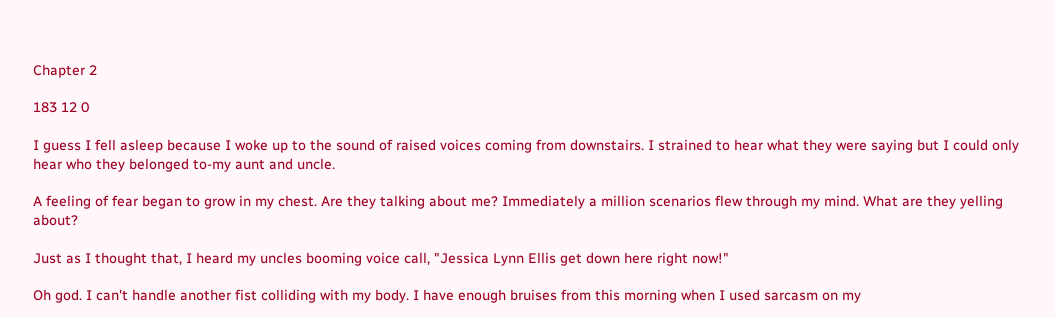Chapter 2

183 12 0

I guess I fell asleep because I woke up to the sound of raised voices coming from downstairs. I strained to hear what they were saying but I could only hear who they belonged to-my aunt and uncle.

A feeling of fear began to grow in my chest. Are they talking about me? Immediately a million scenarios flew through my mind. What are they yelling about?

Just as I thought that, I heard my uncles booming voice call, "Jessica Lynn Ellis get down here right now!"

Oh god. I can't handle another fist colliding with my body. I have enough bruises from this morning when I used sarcasm on my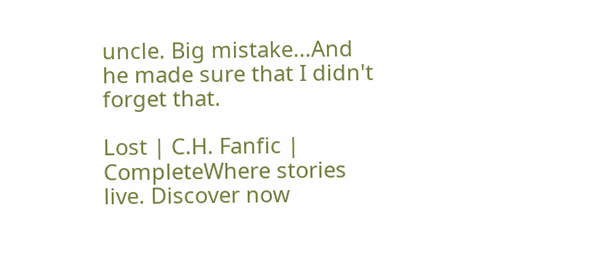uncle. Big mistake...And he made sure that I didn't forget that.

Lost | C.H. Fanfic | CompleteWhere stories live. Discover now